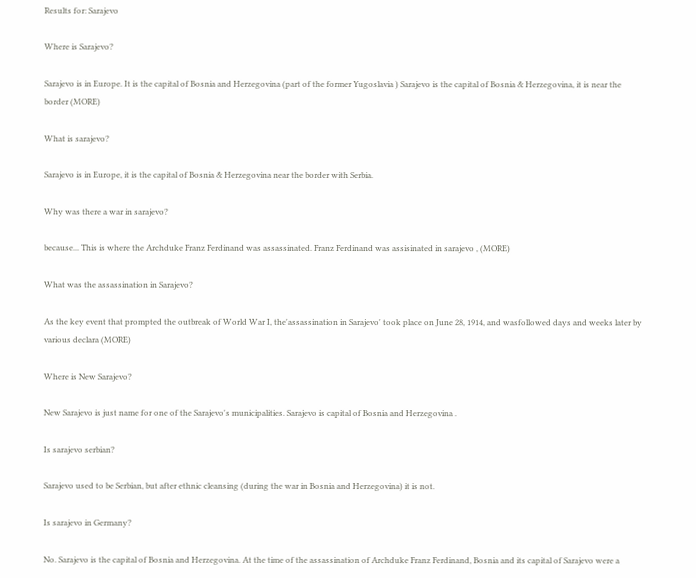Results for: Sarajevo

Where is Sarajevo?

Sarajevo is in Europe. It is the capital of Bosnia and Herzegovina (part of the former Yugoslavia ) Sarajevo is the capital of Bosnia & Herzegovina, it is near the border (MORE)

What is sarajevo?

Sarajevo is in Europe, it is the capital of Bosnia & Herzegovina near the border with Serbia.

Why was there a war in sarajevo?

because... This is where the Archduke Franz Ferdinand was assassinated. Franz Ferdinand was assisinated in sarajevo , (MORE)

What was the assassination in Sarajevo?

As the key event that prompted the outbreak of World War I, the'assassination in Sarajevo' took place on June 28, 1914, and wasfollowed days and weeks later by various declara (MORE)

Where is New Sarajevo?

New Sarajevo is just name for one of the Sarajevo's municipalities. Sarajevo is capital of Bosnia and Herzegovina .

Is sarajevo serbian?

Sarajevo used to be Serbian, but after ethnic cleansing (during the war in Bosnia and Herzegovina) it is not.

Is sarajevo in Germany?

No. Sarajevo is the capital of Bosnia and Herzegovina. At the time of the assassination of Archduke Franz Ferdinand, Bosnia and its capital of Sarajevo were a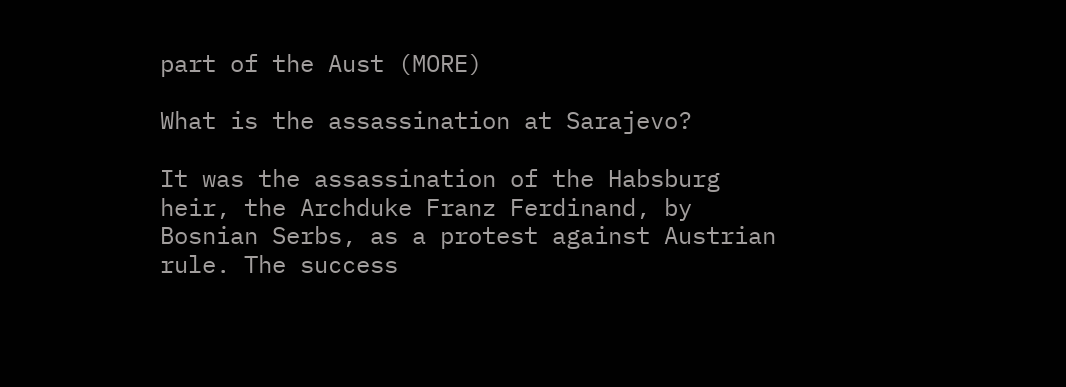part of the Aust (MORE)

What is the assassination at Sarajevo?

It was the assassination of the Habsburg heir, the Archduke Franz Ferdinand, by Bosnian Serbs, as a protest against Austrian rule. The success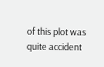of this plot was quite accident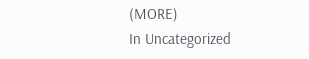(MORE)
In Uncategorized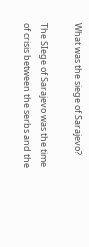What was the siege of Sarajevo?

The SIege of Sarajevo was the time of crisis between the serbs and the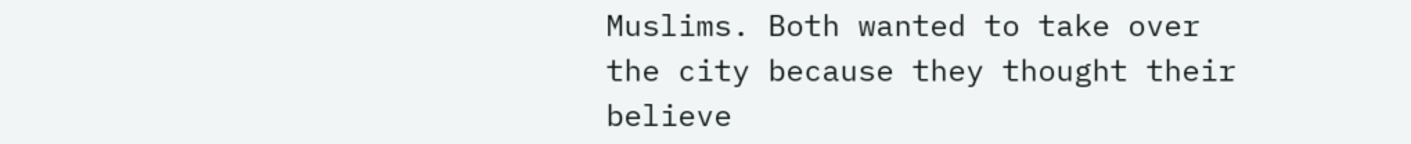Muslims. Both wanted to take over the city because they thought their believe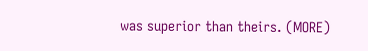was superior than theirs. (MORE)